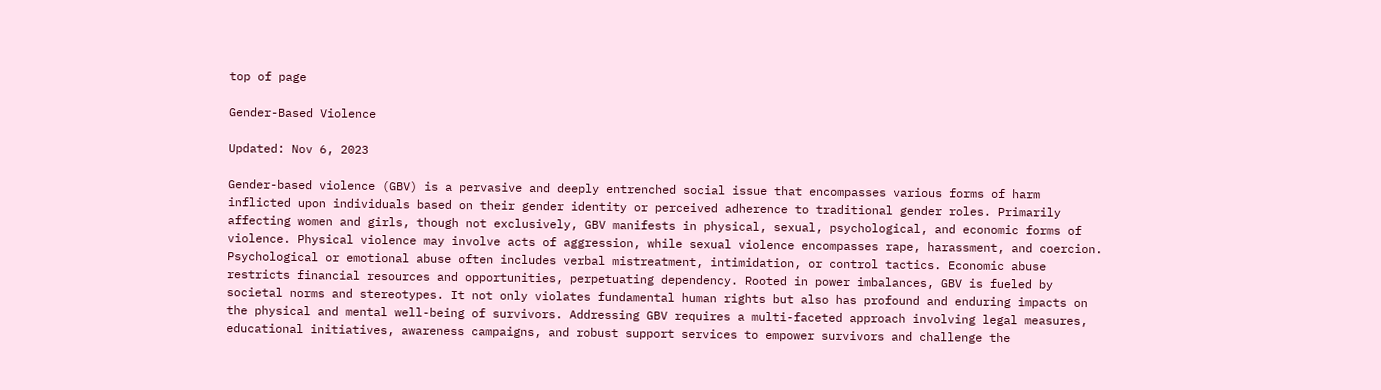top of page

Gender-Based Violence

Updated: Nov 6, 2023

Gender-based violence (GBV) is a pervasive and deeply entrenched social issue that encompasses various forms of harm inflicted upon individuals based on their gender identity or perceived adherence to traditional gender roles. Primarily affecting women and girls, though not exclusively, GBV manifests in physical, sexual, psychological, and economic forms of violence. Physical violence may involve acts of aggression, while sexual violence encompasses rape, harassment, and coercion. Psychological or emotional abuse often includes verbal mistreatment, intimidation, or control tactics. Economic abuse restricts financial resources and opportunities, perpetuating dependency. Rooted in power imbalances, GBV is fueled by societal norms and stereotypes. It not only violates fundamental human rights but also has profound and enduring impacts on the physical and mental well-being of survivors. Addressing GBV requires a multi-faceted approach involving legal measures, educational initiatives, awareness campaigns, and robust support services to empower survivors and challenge the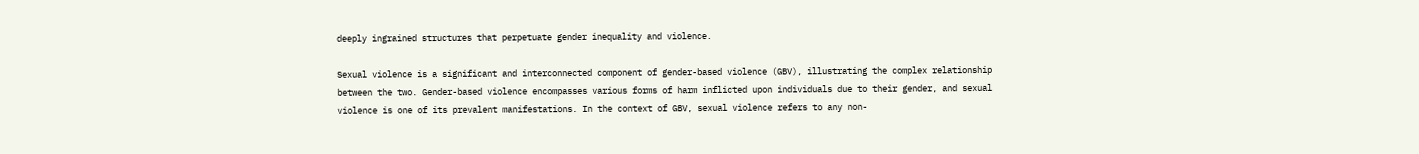deeply ingrained structures that perpetuate gender inequality and violence.

Sexual violence is a significant and interconnected component of gender-based violence (GBV), illustrating the complex relationship between the two. Gender-based violence encompasses various forms of harm inflicted upon individuals due to their gender, and sexual violence is one of its prevalent manifestations. In the context of GBV, sexual violence refers to any non-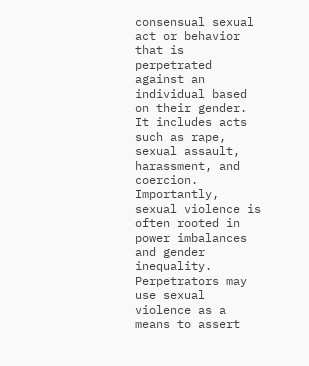consensual sexual act or behavior that is perpetrated against an individual based on their gender. It includes acts such as rape, sexual assault, harassment, and coercion. Importantly, sexual violence is often rooted in power imbalances and gender inequality. Perpetrators may use sexual violence as a means to assert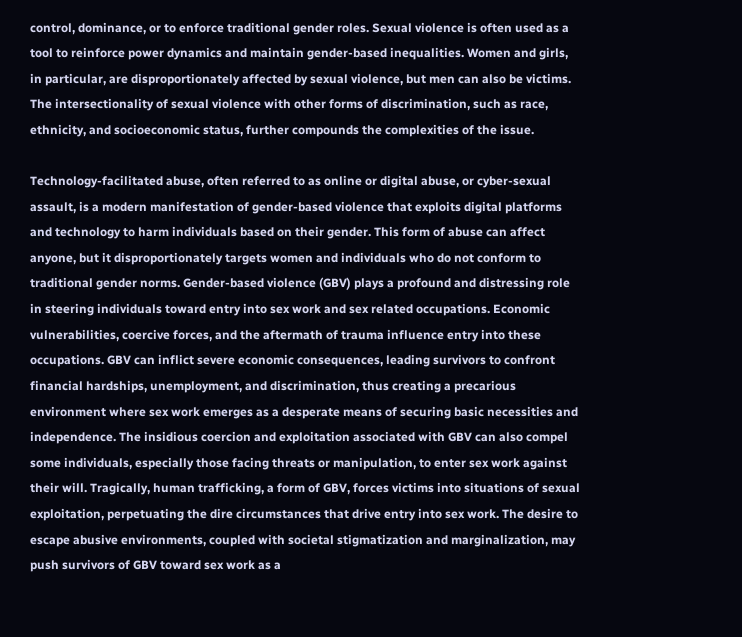control, dominance, or to enforce traditional gender roles. Sexual violence is often used as a tool to reinforce power dynamics and maintain gender-based inequalities. Women and girls, in particular, are disproportionately affected by sexual violence, but men can also be victims. The intersectionality of sexual violence with other forms of discrimination, such as race, ethnicity, and socioeconomic status, further compounds the complexities of the issue.

Technology-facilitated abuse, often referred to as online or digital abuse, or cyber-sexual assault, is a modern manifestation of gender-based violence that exploits digital platforms and technology to harm individuals based on their gender. This form of abuse can affect anyone, but it disproportionately targets women and individuals who do not conform to traditional gender norms. Gender-based violence (GBV) plays a profound and distressing role in steering individuals toward entry into sex work and sex related occupations. Economic vulnerabilities, coercive forces, and the aftermath of trauma influence entry into these occupations. GBV can inflict severe economic consequences, leading survivors to confront financial hardships, unemployment, and discrimination, thus creating a precarious environment where sex work emerges as a desperate means of securing basic necessities and independence. The insidious coercion and exploitation associated with GBV can also compel some individuals, especially those facing threats or manipulation, to enter sex work against their will. Tragically, human trafficking, a form of GBV, forces victims into situations of sexual exploitation, perpetuating the dire circumstances that drive entry into sex work. The desire to escape abusive environments, coupled with societal stigmatization and marginalization, may push survivors of GBV toward sex work as a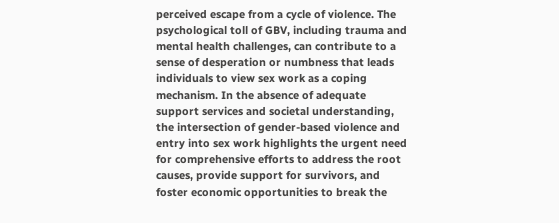perceived escape from a cycle of violence. The psychological toll of GBV, including trauma and mental health challenges, can contribute to a sense of desperation or numbness that leads individuals to view sex work as a coping mechanism. In the absence of adequate support services and societal understanding, the intersection of gender-based violence and entry into sex work highlights the urgent need for comprehensive efforts to address the root causes, provide support for survivors, and foster economic opportunities to break the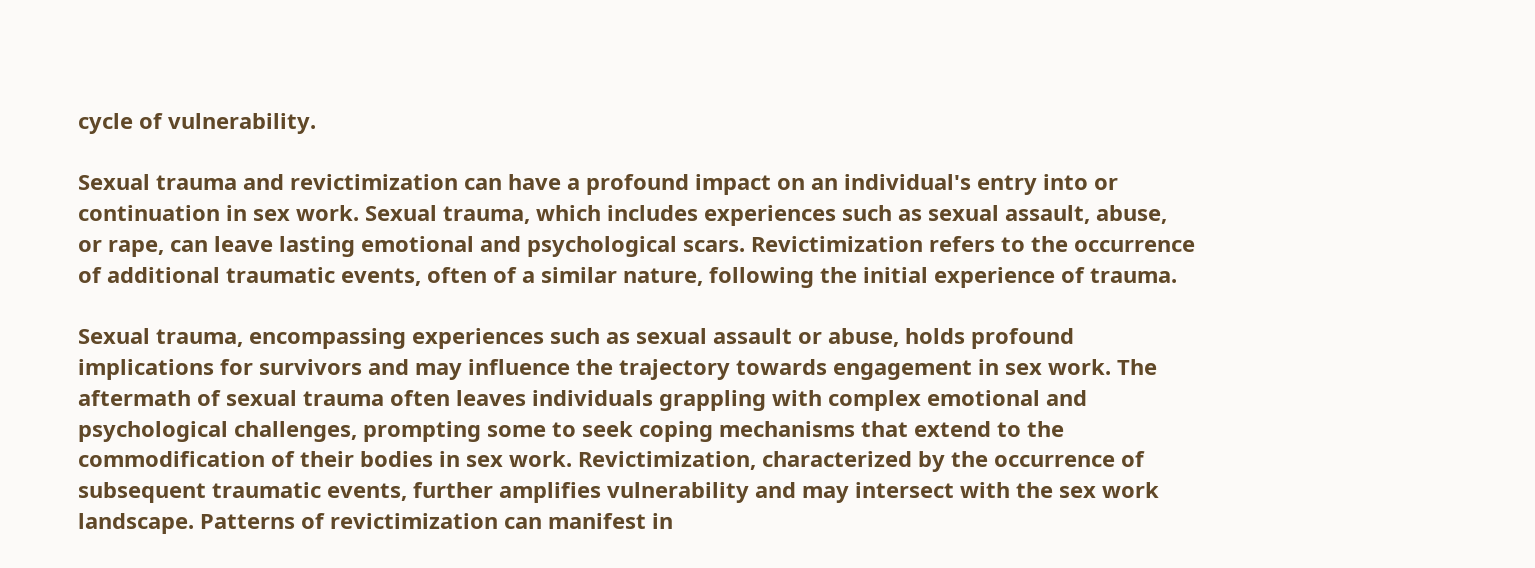cycle of vulnerability.

Sexual trauma and revictimization can have a profound impact on an individual's entry into or continuation in sex work. Sexual trauma, which includes experiences such as sexual assault, abuse, or rape, can leave lasting emotional and psychological scars. Revictimization refers to the occurrence of additional traumatic events, often of a similar nature, following the initial experience of trauma.

Sexual trauma, encompassing experiences such as sexual assault or abuse, holds profound implications for survivors and may influence the trajectory towards engagement in sex work. The aftermath of sexual trauma often leaves individuals grappling with complex emotional and psychological challenges, prompting some to seek coping mechanisms that extend to the commodification of their bodies in sex work. Revictimization, characterized by the occurrence of subsequent traumatic events, further amplifies vulnerability and may intersect with the sex work landscape. Patterns of revictimization can manifest in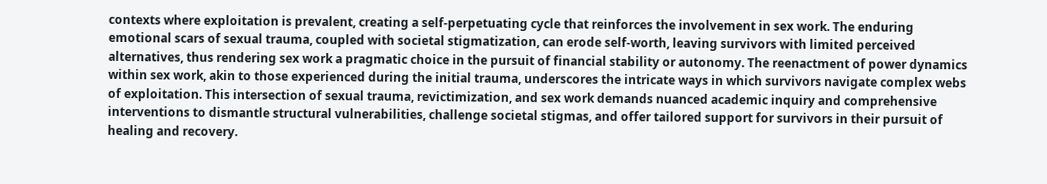contexts where exploitation is prevalent, creating a self-perpetuating cycle that reinforces the involvement in sex work. The enduring emotional scars of sexual trauma, coupled with societal stigmatization, can erode self-worth, leaving survivors with limited perceived alternatives, thus rendering sex work a pragmatic choice in the pursuit of financial stability or autonomy. The reenactment of power dynamics within sex work, akin to those experienced during the initial trauma, underscores the intricate ways in which survivors navigate complex webs of exploitation. This intersection of sexual trauma, revictimization, and sex work demands nuanced academic inquiry and comprehensive interventions to dismantle structural vulnerabilities, challenge societal stigmas, and offer tailored support for survivors in their pursuit of healing and recovery.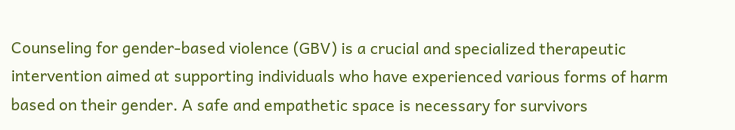Counseling for gender-based violence (GBV) is a crucial and specialized therapeutic intervention aimed at supporting individuals who have experienced various forms of harm based on their gender. A safe and empathetic space is necessary for survivors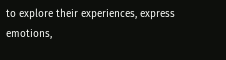to explore their experiences, express emotions,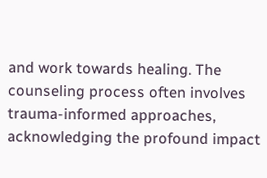and work towards healing. The counseling process often involves trauma-informed approaches, acknowledging the profound impact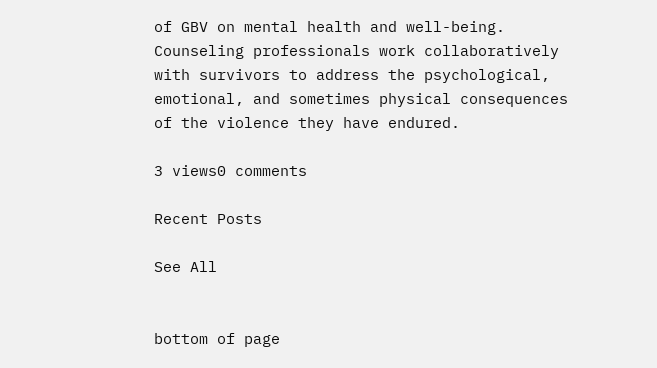of GBV on mental health and well-being. Counseling professionals work collaboratively with survivors to address the psychological, emotional, and sometimes physical consequences of the violence they have endured.

3 views0 comments

Recent Posts

See All


bottom of page